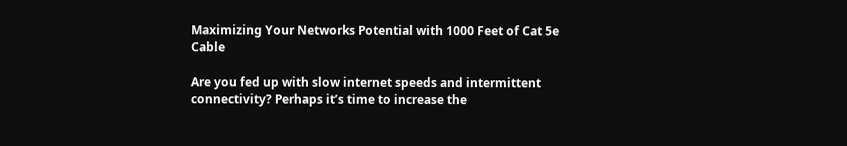Maximizing Your Networks Potential with 1000 Feet of Cat 5e Cable

Are you fed up with slow internet speeds and intermittent connectivity? Perhaps it’s time to increase the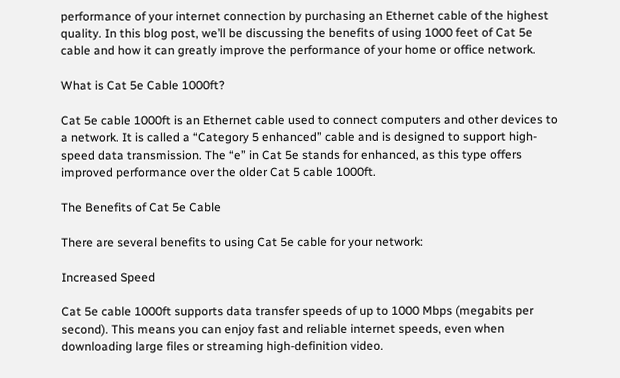performance of your internet connection by purchasing an Ethernet cable of the highest quality. In this blog post, we’ll be discussing the benefits of using 1000 feet of Cat 5e cable and how it can greatly improve the performance of your home or office network.

What is Cat 5e Cable 1000ft?

Cat 5e cable 1000ft is an Ethernet cable used to connect computers and other devices to a network. It is called a “Category 5 enhanced” cable and is designed to support high-speed data transmission. The “e” in Cat 5e stands for enhanced, as this type offers improved performance over the older Cat 5 cable 1000ft.

The Benefits of Cat 5e Cable

There are several benefits to using Cat 5e cable for your network:

Increased Speed

Cat 5e cable 1000ft supports data transfer speeds of up to 1000 Mbps (megabits per second). This means you can enjoy fast and reliable internet speeds, even when downloading large files or streaming high-definition video.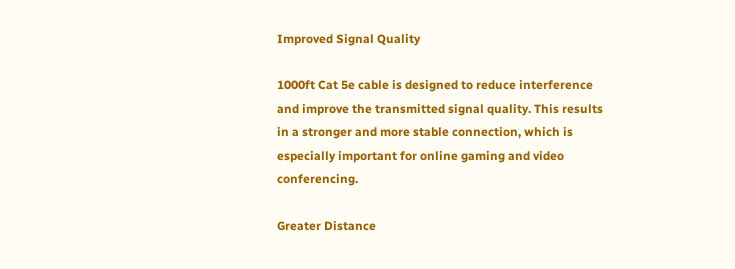Improved Signal Quality

1000ft Cat 5e cable is designed to reduce interference and improve the transmitted signal quality. This results in a stronger and more stable connection, which is especially important for online gaming and video conferencing.

Greater Distance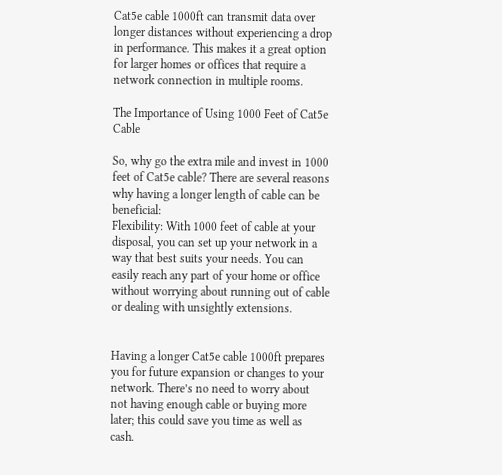Cat5e cable 1000ft can transmit data over longer distances without experiencing a drop in performance. This makes it a great option for larger homes or offices that require a network connection in multiple rooms.

The Importance of Using 1000 Feet of Cat5e Cable

So, why go the extra mile and invest in 1000 feet of Cat5e cable? There are several reasons why having a longer length of cable can be beneficial:
Flexibility: With 1000 feet of cable at your disposal, you can set up your network in a way that best suits your needs. You can easily reach any part of your home or office without worrying about running out of cable or dealing with unsightly extensions.


Having a longer Cat5e cable 1000ft prepares you for future expansion or changes to your network. There’s no need to worry about not having enough cable or buying more later; this could save you time as well as cash.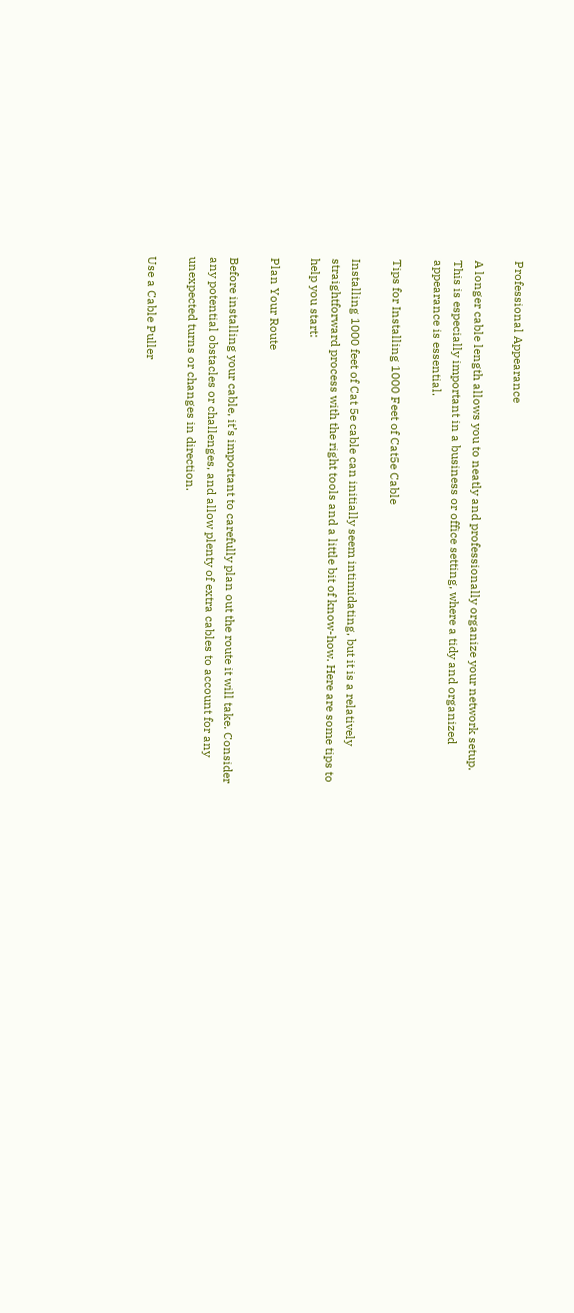Professional Appearance

A longer cable length allows you to neatly and professionally organize your network setup. This is especially important in a business or office setting, where a tidy and organized appearance is essential.

Tips for Installing 1000 Feet of Cat5e Cable

Installing 1000 feet of Cat 5e cable can initially seem intimidating, but it is a relatively straightforward process with the right tools and a little bit of know-how. Here are some tips to help you start:

Plan Your Route

Before installing your cable, it’s important to carefully plan out the route it will take. Consider any potential obstacles or challenges, and allow plenty of extra cables to account for any unexpected turns or changes in direction.

Use a Cable Puller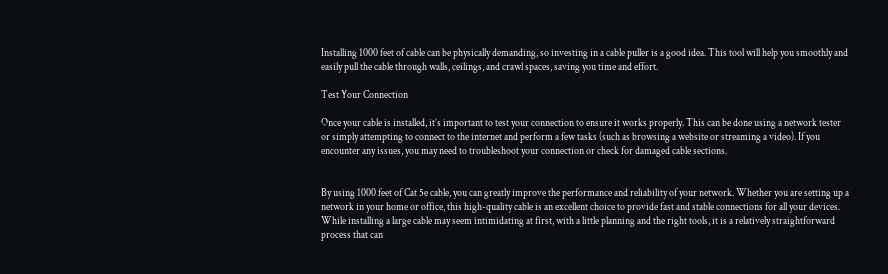Installing 1000 feet of cable can be physically demanding, so investing in a cable puller is a good idea. This tool will help you smoothly and easily pull the cable through walls, ceilings, and crawl spaces, saving you time and effort.

Test Your Connection

Once your cable is installed, it’s important to test your connection to ensure it works properly. This can be done using a network tester or simply attempting to connect to the internet and perform a few tasks (such as browsing a website or streaming a video). If you encounter any issues, you may need to troubleshoot your connection or check for damaged cable sections.


By using 1000 feet of Cat 5e cable, you can greatly improve the performance and reliability of your network. Whether you are setting up a network in your home or office, this high-quality cable is an excellent choice to provide fast and stable connections for all your devices. While installing a large cable may seem intimidating at first, with a little planning and the right tools, it is a relatively straightforward process that can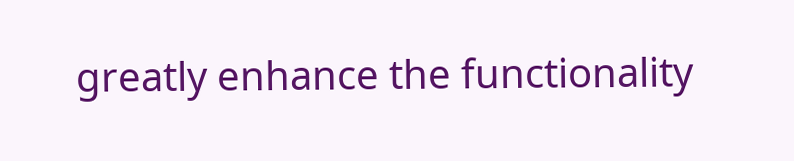greatly enhance the functionality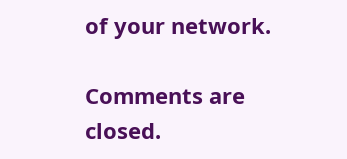of your network.

Comments are closed.